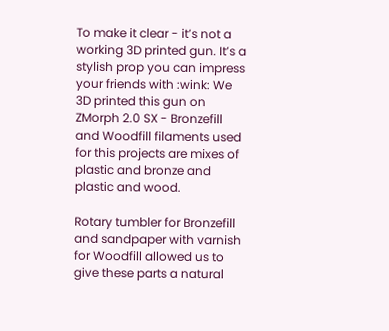To make it clear - it’s not a working 3D printed gun. It’s a stylish prop you can impress your friends with :wink: We 3D printed this gun on ZMorph 2.0 SX - Bronzefill and Woodfill filaments used for this projects are mixes of plastic and bronze and plastic and wood.

Rotary tumbler for Bronzefill and sandpaper with varnish for Woodfill allowed us to give these parts a natural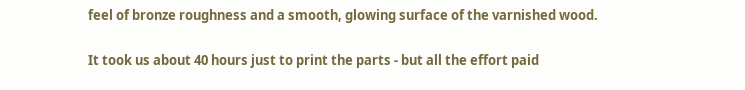feel of bronze roughness and a smooth, glowing surface of the varnished wood.

It took us about 40 hours just to print the parts - but all the effort paid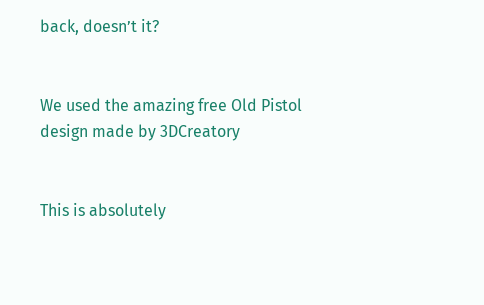back, doesn’t it?


We used the amazing free Old Pistol design made by 3DCreatory


This is absolutely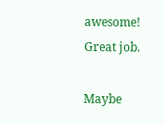awesome! Great job.

Maybe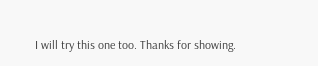I will try this one too. Thanks for showing.